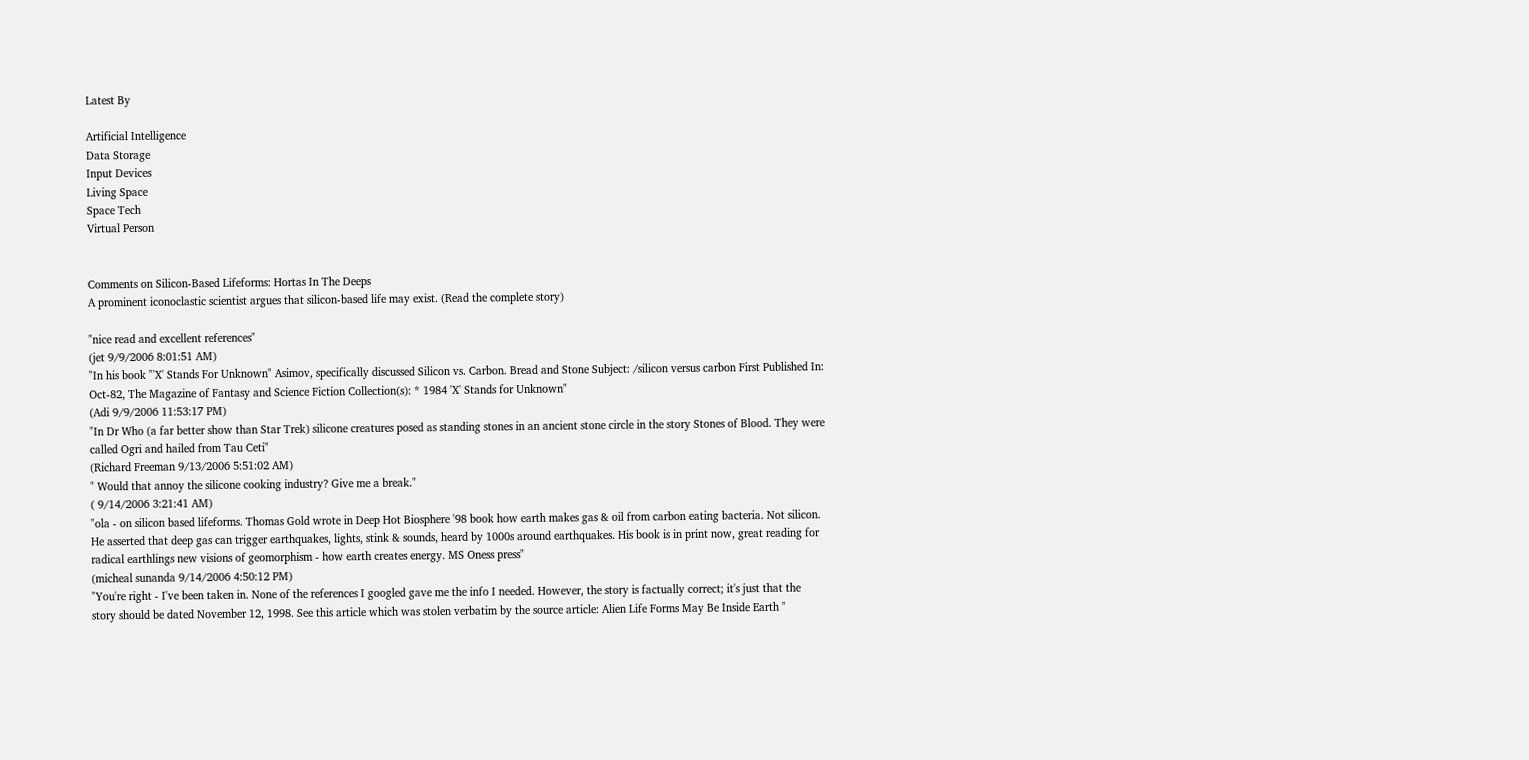Latest By

Artificial Intelligence
Data Storage
Input Devices
Living Space
Space Tech
Virtual Person


Comments on Silicon-Based Lifeforms: Hortas In The Deeps
A prominent iconoclastic scientist argues that silicon-based life may exist. (Read the complete story)

"nice read and excellent references"
(jet 9/9/2006 8:01:51 AM)
"In his book "'X' Stands For Unknown" Asimov, specifically discussed Silicon vs. Carbon. Bread and Stone Subject: /silicon versus carbon First Published In: Oct-82, The Magazine of Fantasy and Science Fiction Collection(s): * 1984 'X' Stands for Unknown"
(Adi 9/9/2006 11:53:17 PM)
"In Dr Who (a far better show than Star Trek) silicone creatures posed as standing stones in an ancient stone circle in the story Stones of Blood. They were called Ogri and hailed from Tau Ceti"
(Richard Freeman 9/13/2006 5:51:02 AM)
" Would that annoy the silicone cooking industry? Give me a break."
( 9/14/2006 3:21:41 AM)
"ola - on silicon based lifeforms. Thomas Gold wrote in Deep Hot Biosphere '98 book how earth makes gas & oil from carbon eating bacteria. Not silicon. He asserted that deep gas can trigger earthquakes, lights, stink & sounds, heard by 1000s around earthquakes. His book is in print now, great reading for radical earthlings new visions of geomorphism - how earth creates energy. MS Oness press"
(micheal sunanda 9/14/2006 4:50:12 PM)
"You're right - I've been taken in. None of the references I googled gave me the info I needed. However, the story is factually correct; it's just that the story should be dated November 12, 1998. See this article which was stolen verbatim by the source article: Alien Life Forms May Be Inside Earth "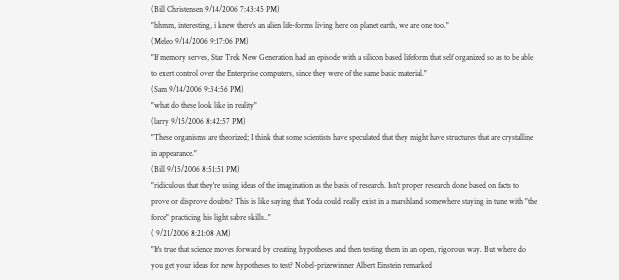(Bill Christensen 9/14/2006 7:43:45 PM)
"hhmm, interesting, i knew there's an alien life-forms living here on planet earth, we are one too."
(Meleo 9/14/2006 9:17:06 PM)
"If memory serves, Star Trek New Generation had an episode with a silicon based lifeform that self organized so as to be able to exert control over the Enterprise computers, since they were of the same basic material."
(Sam 9/14/2006 9:34:56 PM)
"what do these look like in reality"
(larry 9/15/2006 8:42:57 PM)
"These organisms are theorized; I think that some scientists have speculated that they might have structures that are crystalline in appearance."
(Bill 9/15/2006 8:51:51 PM)
"ridiculous that they're using ideas of the imagination as the basis of research. Isn't proper research done based on facts to prove or disprove doubts? This is like saying that Yoda could really exist in a marshland somewhere staying in tune with "the force" practicing his light sabre skills.."
( 9/21/2006 8:21:08 AM)
"It's true that science moves forward by creating hypotheses and then testing them in an open, rigorous way. But where do you get your ideas for new hypotheses to test? Nobel-prizewinner Albert Einstein remarked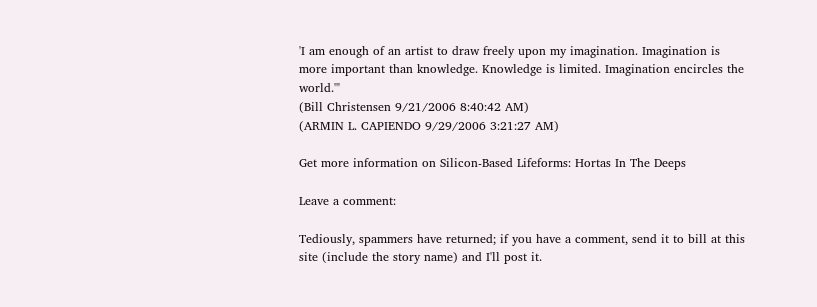'I am enough of an artist to draw freely upon my imagination. Imagination is more important than knowledge. Knowledge is limited. Imagination encircles the world.'"
(Bill Christensen 9/21/2006 8:40:42 AM)
(ARMIN L. CAPIENDO 9/29/2006 3:21:27 AM)

Get more information on Silicon-Based Lifeforms: Hortas In The Deeps

Leave a comment:

Tediously, spammers have returned; if you have a comment, send it to bill at this site (include the story name) and I'll post it.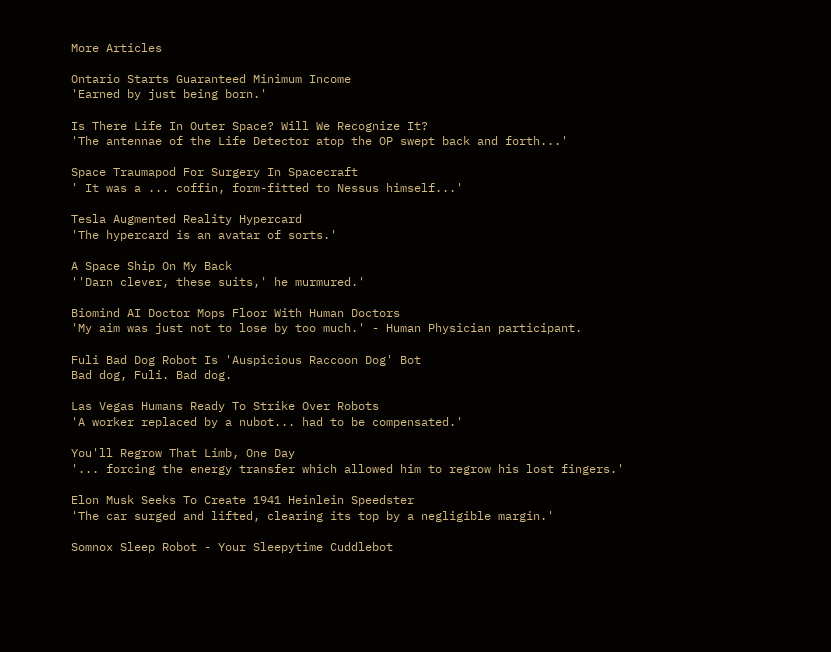More Articles

Ontario Starts Guaranteed Minimum Income
'Earned by just being born.'

Is There Life In Outer Space? Will We Recognize It?
'The antennae of the Life Detector atop the OP swept back and forth...'

Space Traumapod For Surgery In Spacecraft
' It was a ... coffin, form-fitted to Nessus himself...'

Tesla Augmented Reality Hypercard
'The hypercard is an avatar of sorts.'

A Space Ship On My Back
''Darn clever, these suits,' he murmured.'

Biomind AI Doctor Mops Floor With Human Doctors
'My aim was just not to lose by too much.' - Human Physician participant.

Fuli Bad Dog Robot Is 'Auspicious Raccoon Dog' Bot
Bad dog, Fuli. Bad dog.

Las Vegas Humans Ready To Strike Over Robots
'A worker replaced by a nubot... had to be compensated.'

You'll Regrow That Limb, One Day
'... forcing the energy transfer which allowed him to regrow his lost fingers.'

Elon Musk Seeks To Create 1941 Heinlein Speedster
'The car surged and lifted, clearing its top by a negligible margin.'

Somnox Sleep Robot - Your Sleepytime Cuddlebot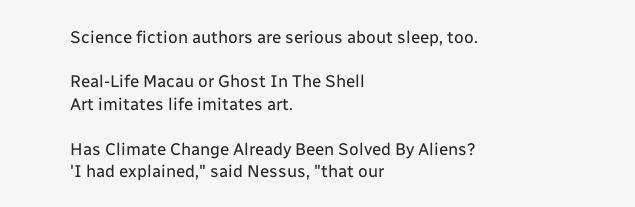Science fiction authors are serious about sleep, too.

Real-Life Macau or Ghost In The Shell
Art imitates life imitates art.

Has Climate Change Already Been Solved By Aliens?
'I had explained," said Nessus, "that our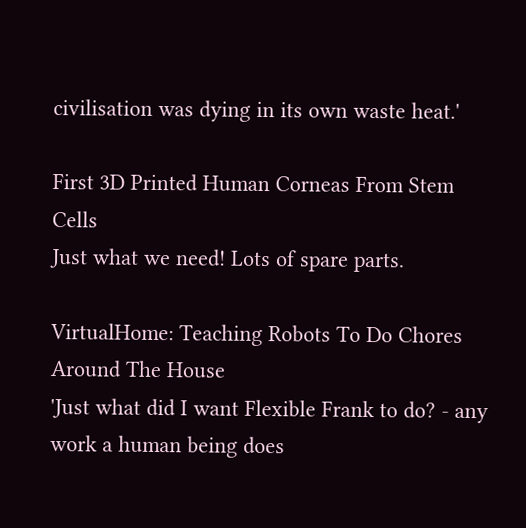civilisation was dying in its own waste heat.'

First 3D Printed Human Corneas From Stem Cells
Just what we need! Lots of spare parts.

VirtualHome: Teaching Robots To Do Chores Around The House
'Just what did I want Flexible Frank to do? - any work a human being does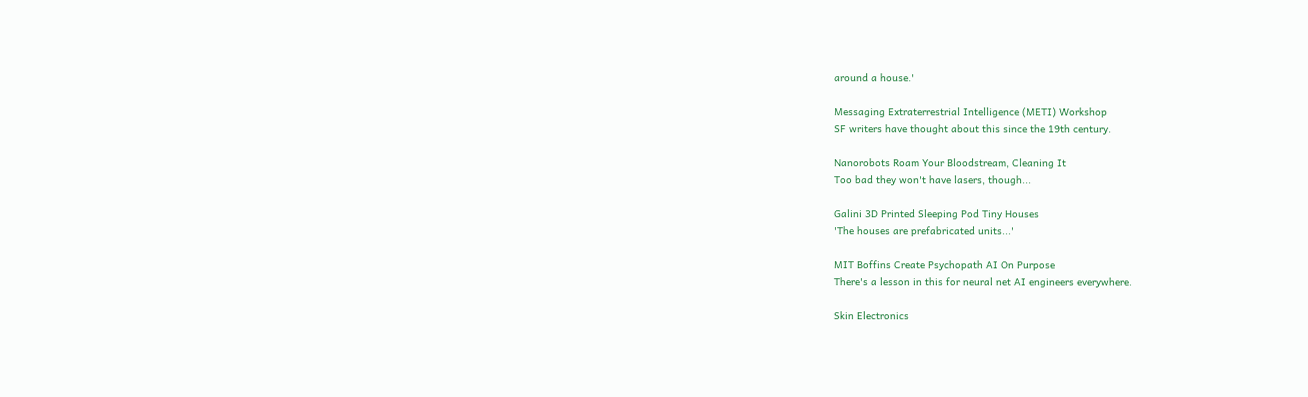around a house.'

Messaging Extraterrestrial Intelligence (METI) Workshop
SF writers have thought about this since the 19th century.

Nanorobots Roam Your Bloodstream, Cleaning It
Too bad they won't have lasers, though...

Galini 3D Printed Sleeping Pod Tiny Houses
'The houses are prefabricated units...'

MIT Boffins Create Psychopath AI On Purpose
There's a lesson in this for neural net AI engineers everywhere.

Skin Electronics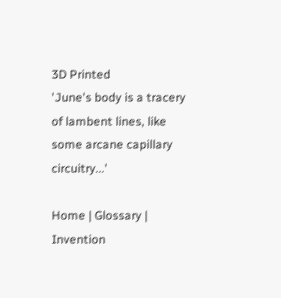3D Printed
'June's body is a tracery of lambent lines, like some arcane capillary circuitry...'

Home | Glossary | Invention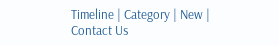Timeline | Category | New | Contact Us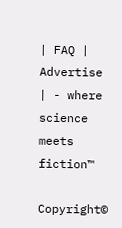| FAQ | Advertise | - where science meets fiction™

Copyright©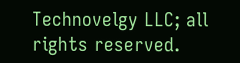Technovelgy LLC; all rights reserved.